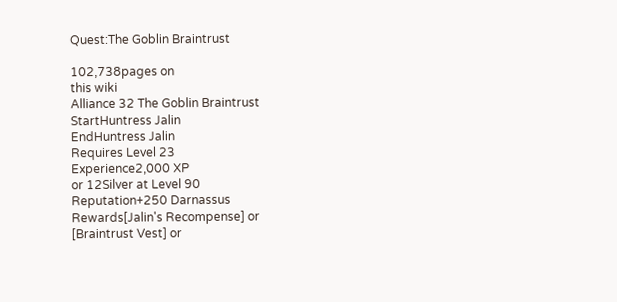Quest:The Goblin Braintrust

102,738pages on
this wiki
Alliance 32 The Goblin Braintrust
StartHuntress Jalin
EndHuntress Jalin
Requires Level 23
Experience2,000 XP
or 12Silver at Level 90
Reputation+250 Darnassus
Rewards[Jalin's Recompense] or
[Braintrust Vest] or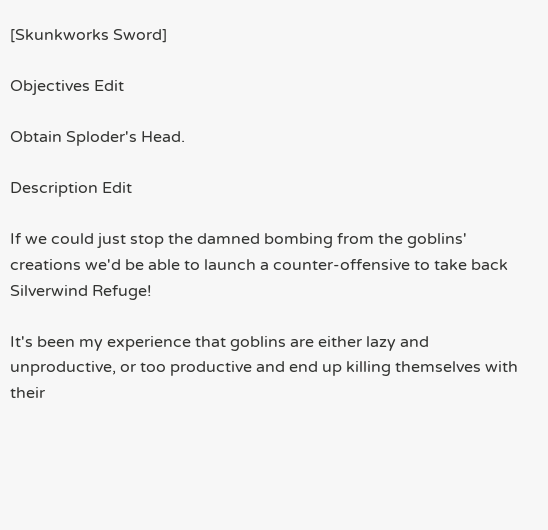[Skunkworks Sword]

Objectives Edit

Obtain Sploder's Head.

Description Edit

If we could just stop the damned bombing from the goblins' creations we'd be able to launch a counter-offensive to take back Silverwind Refuge!

It's been my experience that goblins are either lazy and unproductive, or too productive and end up killing themselves with their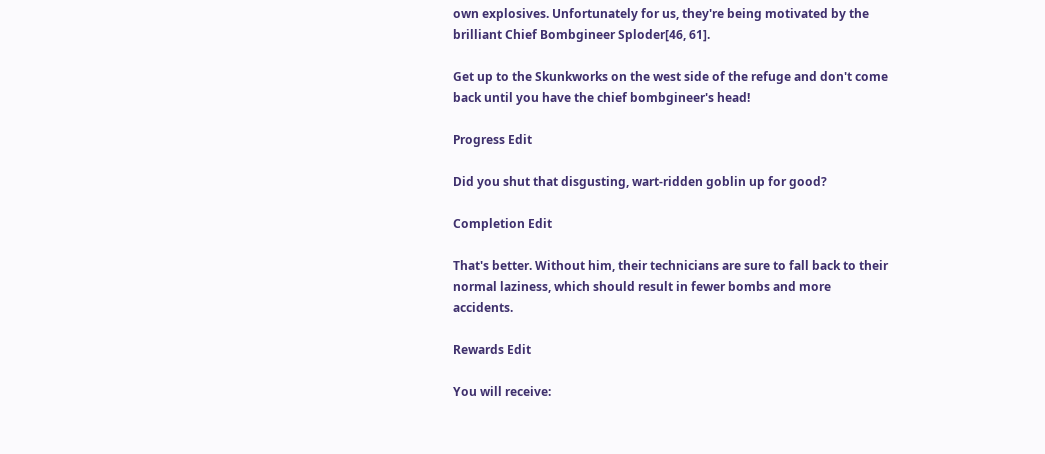own explosives. Unfortunately for us, they're being motivated by the brilliant Chief Bombgineer Sploder[46, 61].

Get up to the Skunkworks on the west side of the refuge and don't come back until you have the chief bombgineer's head!

Progress Edit

Did you shut that disgusting, wart-ridden goblin up for good?

Completion Edit

That's better. Without him, their technicians are sure to fall back to their normal laziness, which should result in fewer bombs and more accidents.

Rewards Edit

You will receive: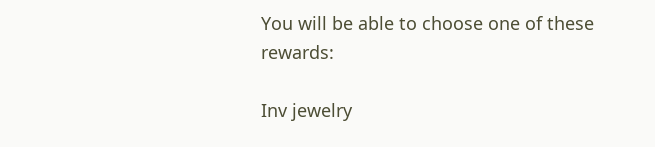You will be able to choose one of these rewards:

Inv jewelry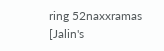ring 52naxxramas
[Jalin's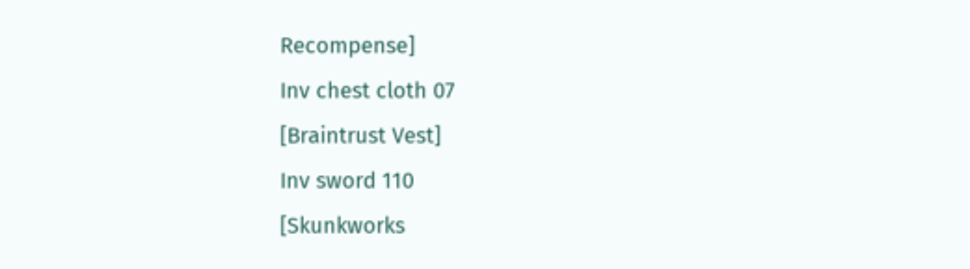Recompense]
Inv chest cloth 07
[Braintrust Vest]
Inv sword 110
[Skunkworks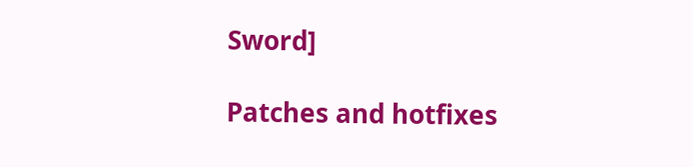Sword]

Patches and hotfixes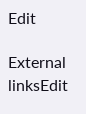Edit

External linksEdit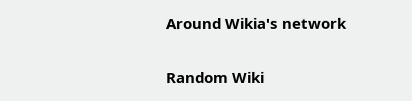Around Wikia's network

Random Wiki